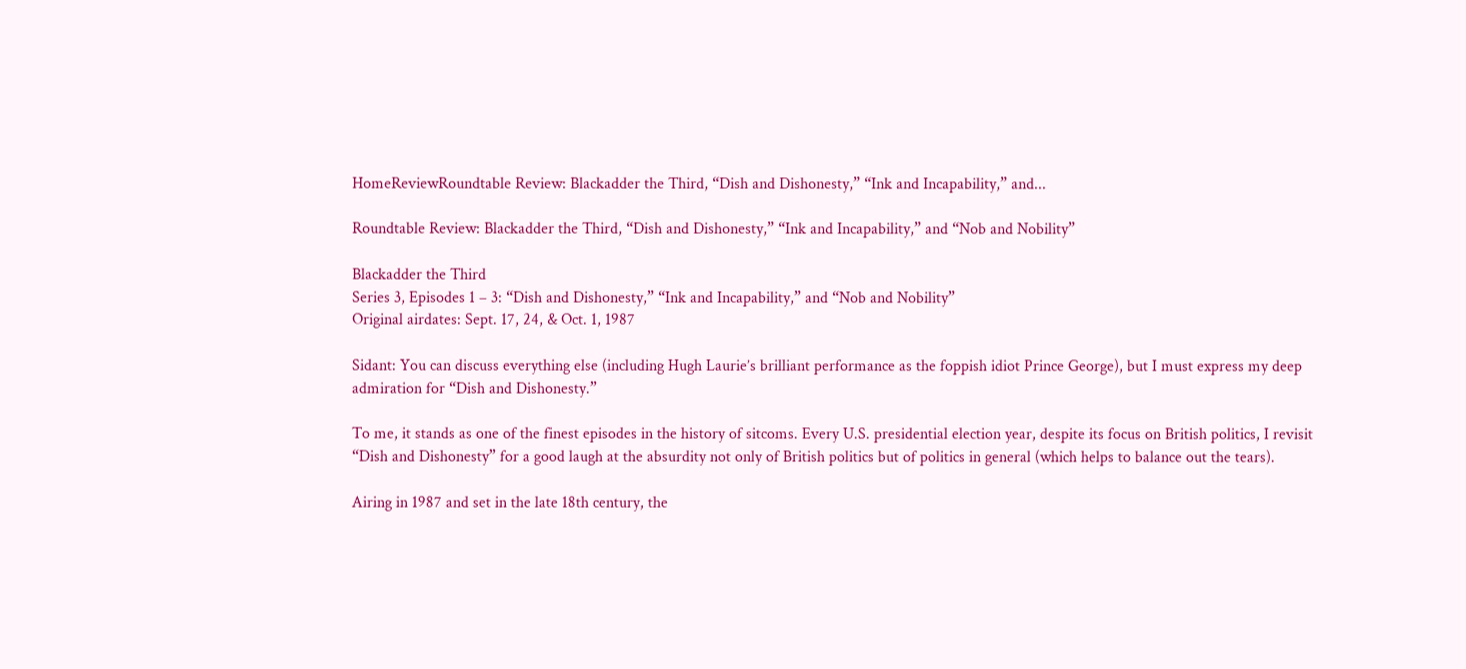HomeReviewRoundtable Review: Blackadder the Third, “Dish and Dishonesty,” “Ink and Incapability,” and...

Roundtable Review: Blackadder the Third, “Dish and Dishonesty,” “Ink and Incapability,” and “Nob and Nobility”

Blackadder the Third
Series 3, Episodes 1 – 3: “Dish and Dishonesty,” “Ink and Incapability,” and “Nob and Nobility”
Original airdates: Sept. 17, 24, & Oct. 1, 1987

Sidant: You can discuss everything else (including Hugh Laurie’s brilliant performance as the foppish idiot Prince George), but I must express my deep admiration for “Dish and Dishonesty.”

To me, it stands as one of the finest episodes in the history of sitcoms. Every U.S. presidential election year, despite its focus on British politics, I revisit “Dish and Dishonesty” for a good laugh at the absurdity not only of British politics but of politics in general (which helps to balance out the tears).

Airing in 1987 and set in the late 18th century, the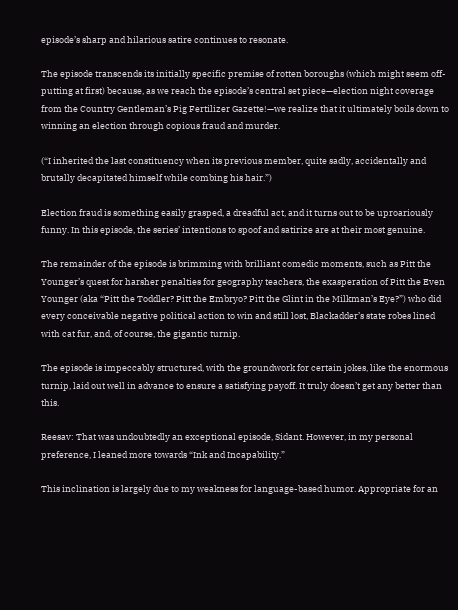episode’s sharp and hilarious satire continues to resonate.

The episode transcends its initially specific premise of rotten boroughs (which might seem off-putting at first) because, as we reach the episode’s central set piece—election night coverage from the Country Gentleman’s Pig Fertilizer Gazette!—we realize that it ultimately boils down to winning an election through copious fraud and murder.

(“I inherited the last constituency when its previous member, quite sadly, accidentally and brutally decapitated himself while combing his hair.”)

Election fraud is something easily grasped, a dreadful act, and it turns out to be uproariously funny. In this episode, the series’ intentions to spoof and satirize are at their most genuine.

The remainder of the episode is brimming with brilliant comedic moments, such as Pitt the Younger’s quest for harsher penalties for geography teachers, the exasperation of Pitt the Even Younger (aka “Pitt the Toddler? Pitt the Embryo? Pitt the Glint in the Milkman’s Eye?”) who did every conceivable negative political action to win and still lost, Blackadder’s state robes lined with cat fur, and, of course, the gigantic turnip.

The episode is impeccably structured, with the groundwork for certain jokes, like the enormous turnip, laid out well in advance to ensure a satisfying payoff. It truly doesn’t get any better than this.

Reesav: That was undoubtedly an exceptional episode, Sidant. However, in my personal preference, I leaned more towards “Ink and Incapability.”

This inclination is largely due to my weakness for language-based humor. Appropriate for an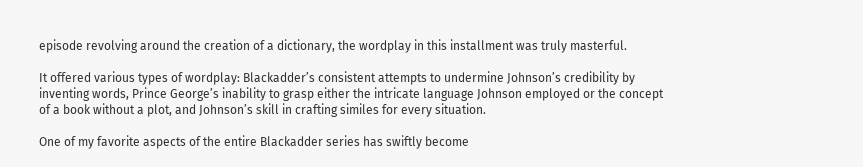episode revolving around the creation of a dictionary, the wordplay in this installment was truly masterful.

It offered various types of wordplay: Blackadder’s consistent attempts to undermine Johnson’s credibility by inventing words, Prince George’s inability to grasp either the intricate language Johnson employed or the concept of a book without a plot, and Johnson’s skill in crafting similes for every situation.

One of my favorite aspects of the entire Blackadder series has swiftly become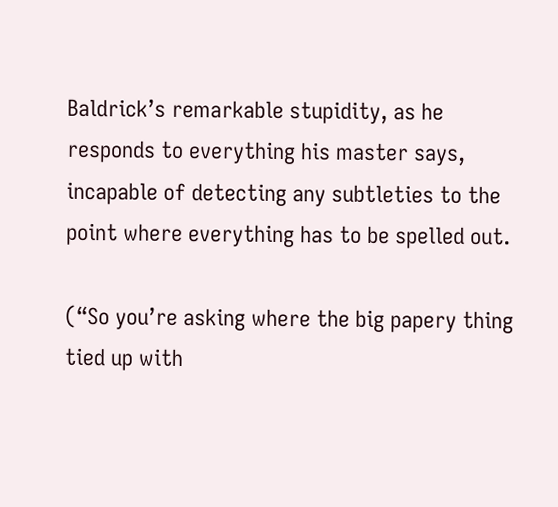Baldrick’s remarkable stupidity, as he responds to everything his master says, incapable of detecting any subtleties to the point where everything has to be spelled out.

(“So you’re asking where the big papery thing tied up with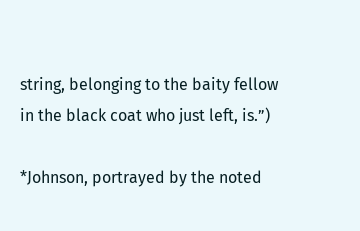string, belonging to the baity fellow in the black coat who just left, is.”)

*Johnson, portrayed by the noted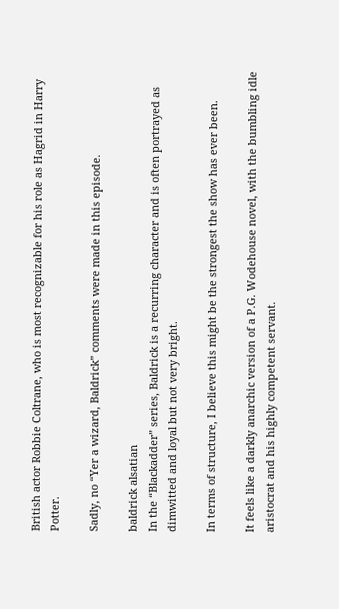British actor Robbie Coltrane, who is most recognizable for his role as Hagrid in Harry Potter.

Sadly, no “Yer a wizard, Baldrick” comments were made in this episode.

baldrick alsatian
In the “Blackadder” series, Baldrick is a recurring character and is often portrayed as dimwitted and loyal but not very bright.

In terms of structure, I believe this might be the strongest the show has ever been.

It feels like a darkly anarchic version of a P.G. Wodehouse novel, with the bumbling idle aristocrat and his highly competent servant.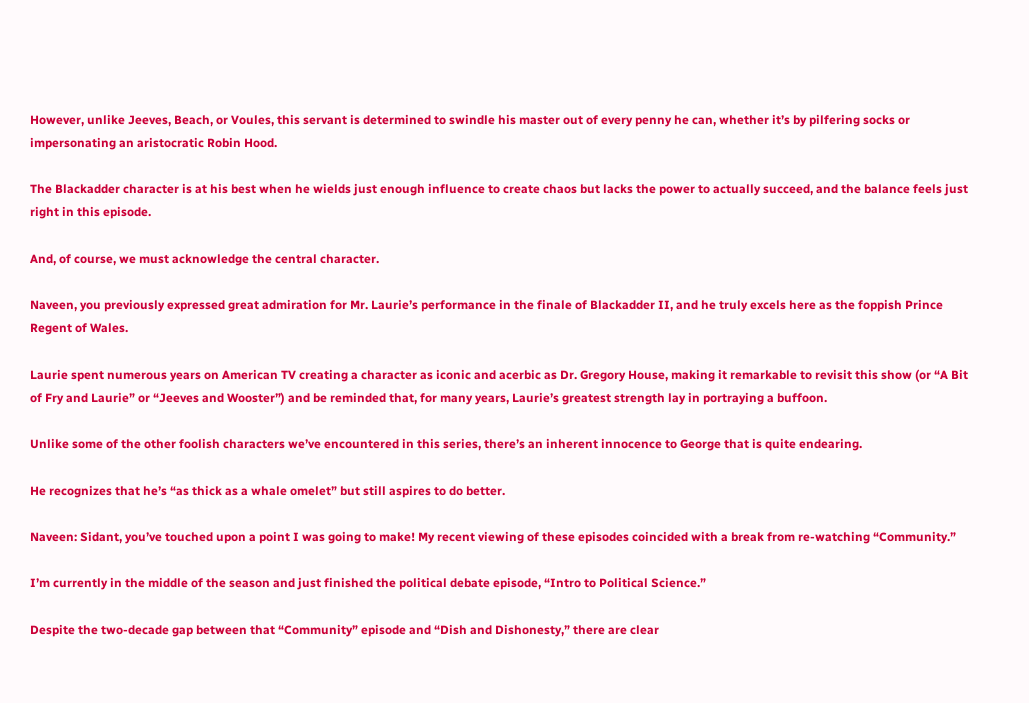However, unlike Jeeves, Beach, or Voules, this servant is determined to swindle his master out of every penny he can, whether it’s by pilfering socks or impersonating an aristocratic Robin Hood.

The Blackadder character is at his best when he wields just enough influence to create chaos but lacks the power to actually succeed, and the balance feels just right in this episode.

And, of course, we must acknowledge the central character.

Naveen, you previously expressed great admiration for Mr. Laurie’s performance in the finale of Blackadder II, and he truly excels here as the foppish Prince Regent of Wales.

Laurie spent numerous years on American TV creating a character as iconic and acerbic as Dr. Gregory House, making it remarkable to revisit this show (or “A Bit of Fry and Laurie” or “Jeeves and Wooster”) and be reminded that, for many years, Laurie’s greatest strength lay in portraying a buffoon.

Unlike some of the other foolish characters we’ve encountered in this series, there’s an inherent innocence to George that is quite endearing.

He recognizes that he’s “as thick as a whale omelet” but still aspires to do better.

Naveen: Sidant, you’ve touched upon a point I was going to make! My recent viewing of these episodes coincided with a break from re-watching “Community.”

I’m currently in the middle of the season and just finished the political debate episode, “Intro to Political Science.”

Despite the two-decade gap between that “Community” episode and “Dish and Dishonesty,” there are clear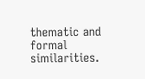thematic and formal similarities.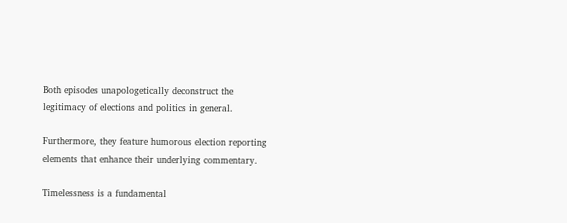Both episodes unapologetically deconstruct the legitimacy of elections and politics in general.

Furthermore, they feature humorous election reporting elements that enhance their underlying commentary.

Timelessness is a fundamental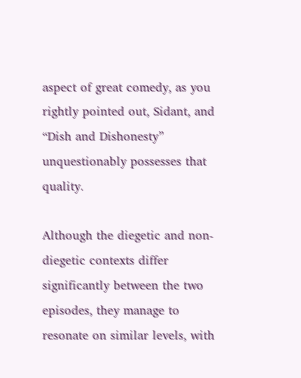aspect of great comedy, as you rightly pointed out, Sidant, and “Dish and Dishonesty” unquestionably possesses that quality.

Although the diegetic and non-diegetic contexts differ significantly between the two episodes, they manage to resonate on similar levels, with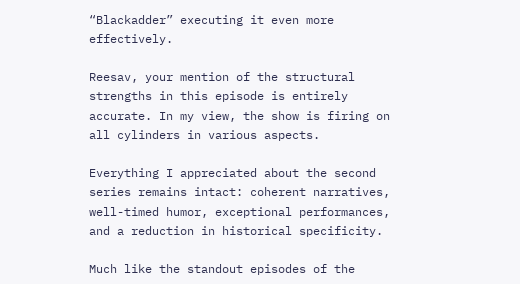“Blackadder” executing it even more effectively.

Reesav, your mention of the structural strengths in this episode is entirely accurate. In my view, the show is firing on all cylinders in various aspects.

Everything I appreciated about the second series remains intact: coherent narratives, well-timed humor, exceptional performances, and a reduction in historical specificity.

Much like the standout episodes of the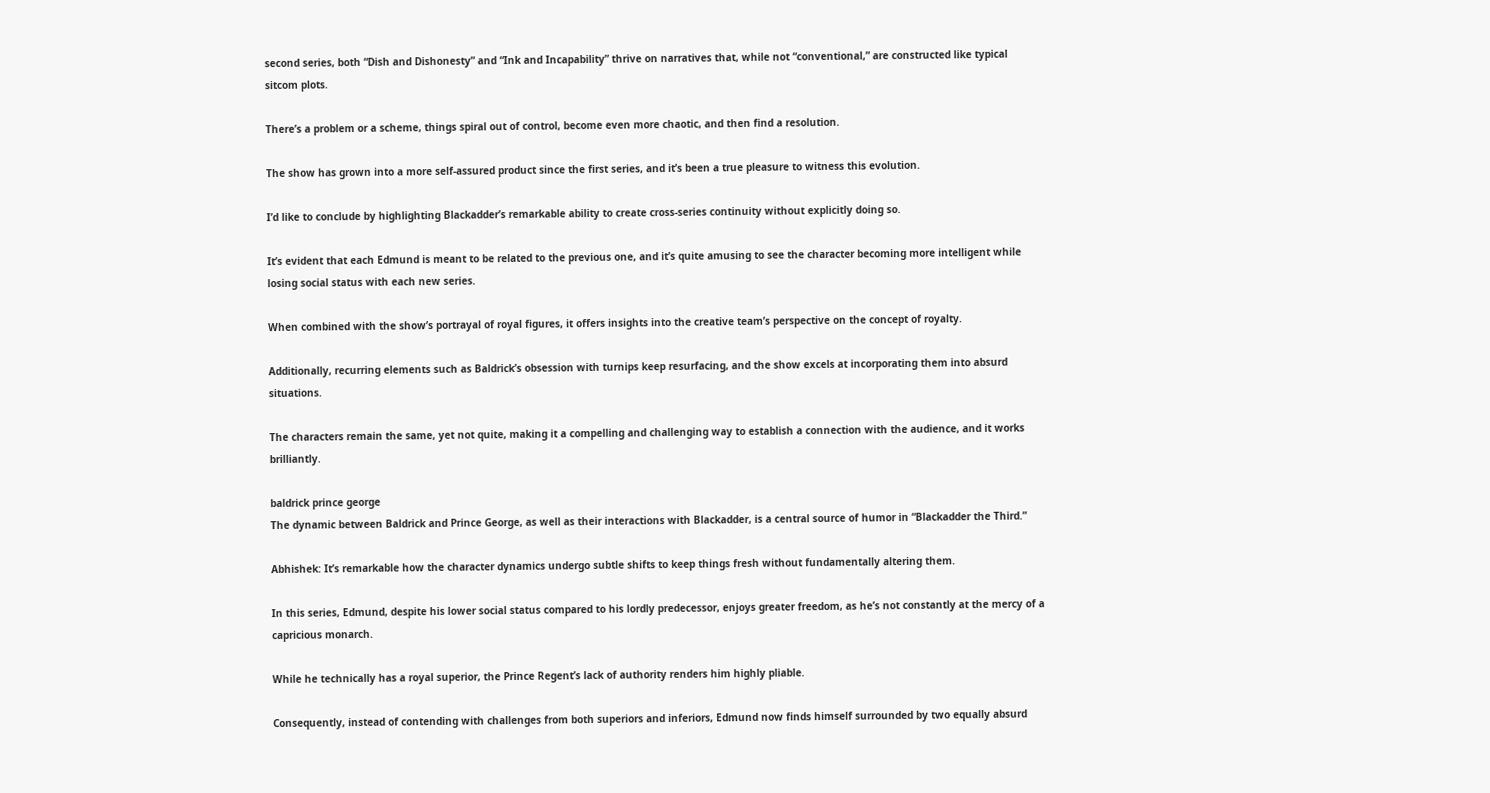second series, both “Dish and Dishonesty” and “Ink and Incapability” thrive on narratives that, while not “conventional,” are constructed like typical sitcom plots.

There’s a problem or a scheme, things spiral out of control, become even more chaotic, and then find a resolution.

The show has grown into a more self-assured product since the first series, and it’s been a true pleasure to witness this evolution.

I’d like to conclude by highlighting Blackadder’s remarkable ability to create cross-series continuity without explicitly doing so.

It’s evident that each Edmund is meant to be related to the previous one, and it’s quite amusing to see the character becoming more intelligent while losing social status with each new series.

When combined with the show’s portrayal of royal figures, it offers insights into the creative team’s perspective on the concept of royalty.

Additionally, recurring elements such as Baldrick’s obsession with turnips keep resurfacing, and the show excels at incorporating them into absurd situations.

The characters remain the same, yet not quite, making it a compelling and challenging way to establish a connection with the audience, and it works brilliantly.

baldrick prince george
The dynamic between Baldrick and Prince George, as well as their interactions with Blackadder, is a central source of humor in “Blackadder the Third.”

Abhishek: It’s remarkable how the character dynamics undergo subtle shifts to keep things fresh without fundamentally altering them.

In this series, Edmund, despite his lower social status compared to his lordly predecessor, enjoys greater freedom, as he’s not constantly at the mercy of a capricious monarch.

While he technically has a royal superior, the Prince Regent’s lack of authority renders him highly pliable.

Consequently, instead of contending with challenges from both superiors and inferiors, Edmund now finds himself surrounded by two equally absurd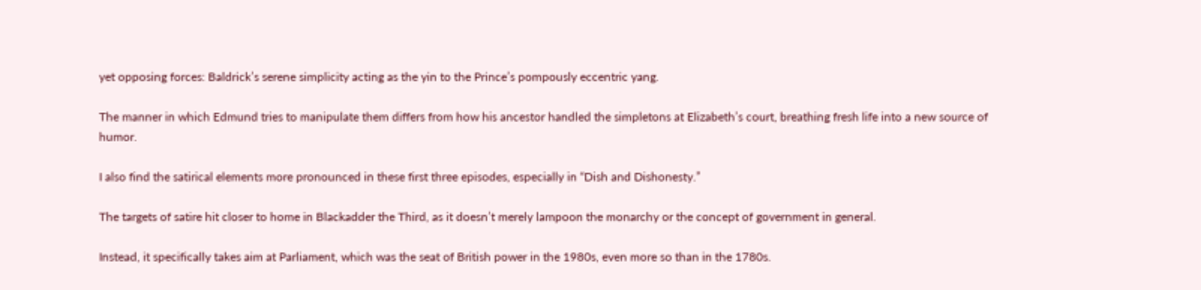yet opposing forces: Baldrick’s serene simplicity acting as the yin to the Prince’s pompously eccentric yang.

The manner in which Edmund tries to manipulate them differs from how his ancestor handled the simpletons at Elizabeth’s court, breathing fresh life into a new source of humor.

I also find the satirical elements more pronounced in these first three episodes, especially in “Dish and Dishonesty.”

The targets of satire hit closer to home in Blackadder the Third, as it doesn’t merely lampoon the monarchy or the concept of government in general.

Instead, it specifically takes aim at Parliament, which was the seat of British power in the 1980s, even more so than in the 1780s.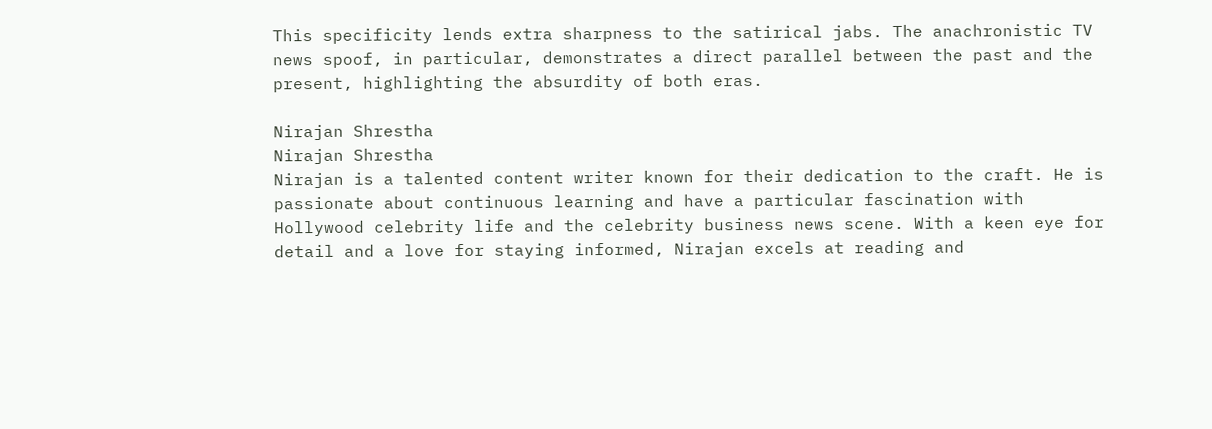This specificity lends extra sharpness to the satirical jabs. The anachronistic TV news spoof, in particular, demonstrates a direct parallel between the past and the present, highlighting the absurdity of both eras.

Nirajan Shrestha
Nirajan Shrestha
Nirajan is a talented content writer known for their dedication to the craft. He is passionate about continuous learning and have a particular fascination with Hollywood celebrity life and the celebrity business news scene. With a keen eye for detail and a love for staying informed, Nirajan excels at reading and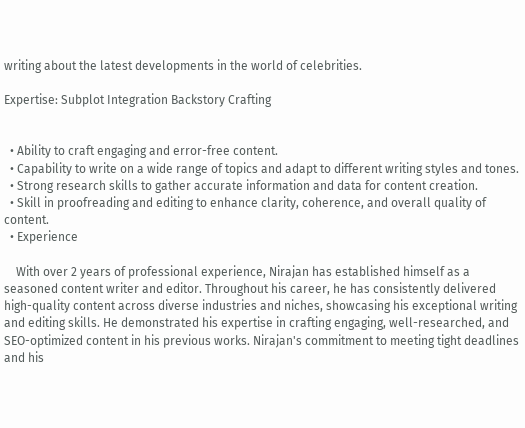writing about the latest developments in the world of celebrities.

Expertise: Subplot Integration Backstory Crafting


  • Ability to craft engaging and error-free content.
  • Capability to write on a wide range of topics and adapt to different writing styles and tones.
  • Strong research skills to gather accurate information and data for content creation.
  • Skill in proofreading and editing to enhance clarity, coherence, and overall quality of content.
  • Experience

    With over 2 years of professional experience, Nirajan has established himself as a seasoned content writer and editor. Throughout his career, he has consistently delivered high-quality content across diverse industries and niches, showcasing his exceptional writing and editing skills. He demonstrated his expertise in crafting engaging, well-researched, and SEO-optimized content in his previous works. Nirajan's commitment to meeting tight deadlines and his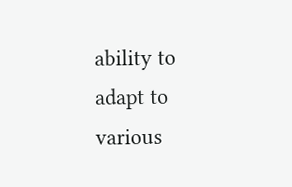ability to adapt to various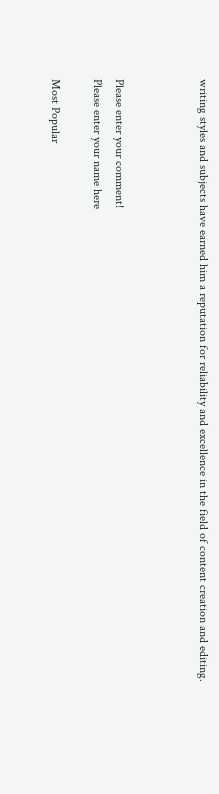writing styles and subjects have earned him a reputation for reliability and excellence in the field of content creation and editing.



Please enter your comment!
Please enter your name here

Most Popular